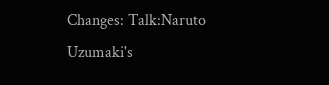Changes: Talk:Naruto Uzumaki's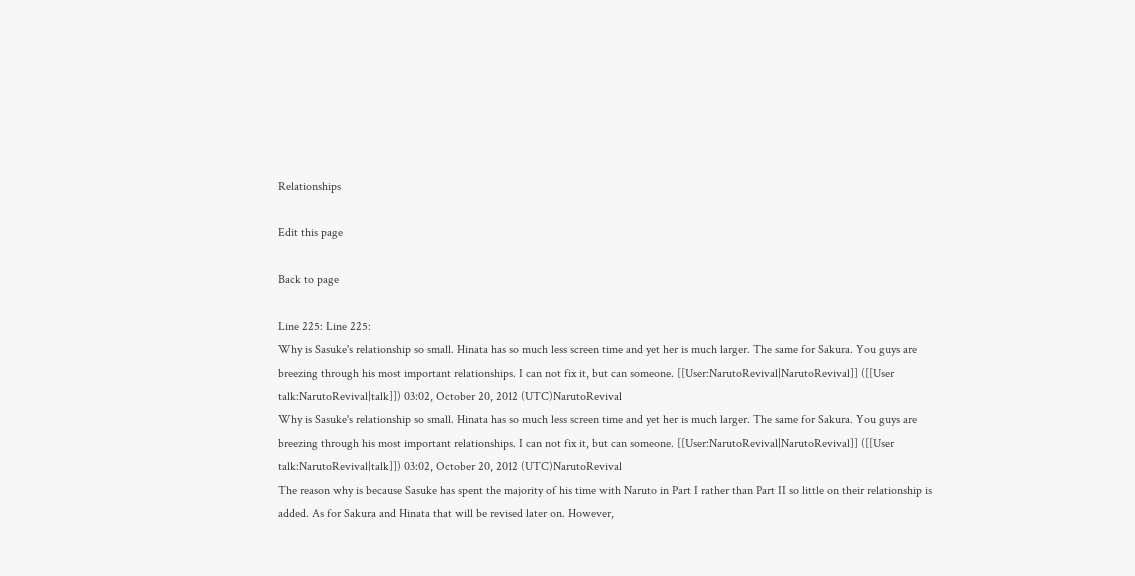Relationships

Edit this page

Back to page

Line 225: Line 225:
Why is Sasuke's relationship so small. Hinata has so much less screen time and yet her is much larger. The same for Sakura. You guys are breezing through his most important relationships. I can not fix it, but can someone. [[User:NarutoRevival|NarutoRevival]] ([[User talk:NarutoRevival|talk]]) 03:02, October 20, 2012 (UTC)NarutoRevival
Why is Sasuke's relationship so small. Hinata has so much less screen time and yet her is much larger. The same for Sakura. You guys are breezing through his most important relationships. I can not fix it, but can someone. [[User:NarutoRevival|NarutoRevival]] ([[User talk:NarutoRevival|talk]]) 03:02, October 20, 2012 (UTC)NarutoRevival
The reason why is because Sasuke has spent the majority of his time with Naruto in Part I rather than Part II so little on their relationship is added. As for Sakura and Hinata that will be revised later on. However,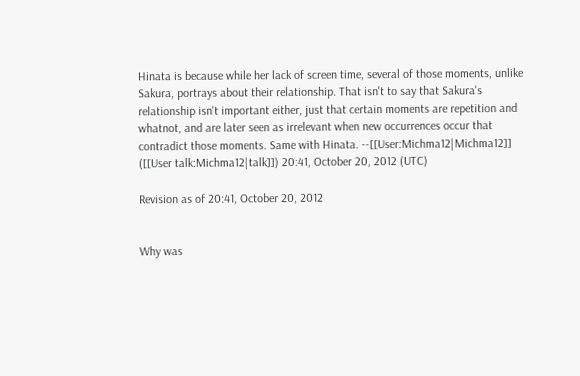Hinata is because while her lack of screen time, several of those moments, unlike Sakura, portrays about their relationship. That isn't to say that Sakura's relationship isn't important either, just that certain moments are repetition and whatnot, and are later seen as irrelevant when new occurrences occur that contradict those moments. Same with Hinata. --[[User:Michma12|Michma12]] ([[User talk:Michma12|talk]]) 20:41, October 20, 2012 (UTC)

Revision as of 20:41, October 20, 2012


Why was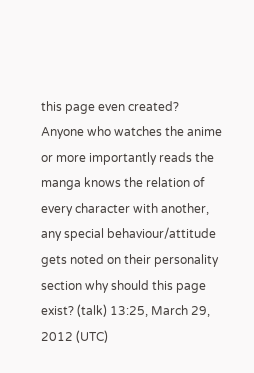this page even created? Anyone who watches the anime or more importantly reads the manga knows the relation of every character with another, any special behaviour/attitude gets noted on their personality section why should this page exist? (talk) 13:25, March 29, 2012 (UTC)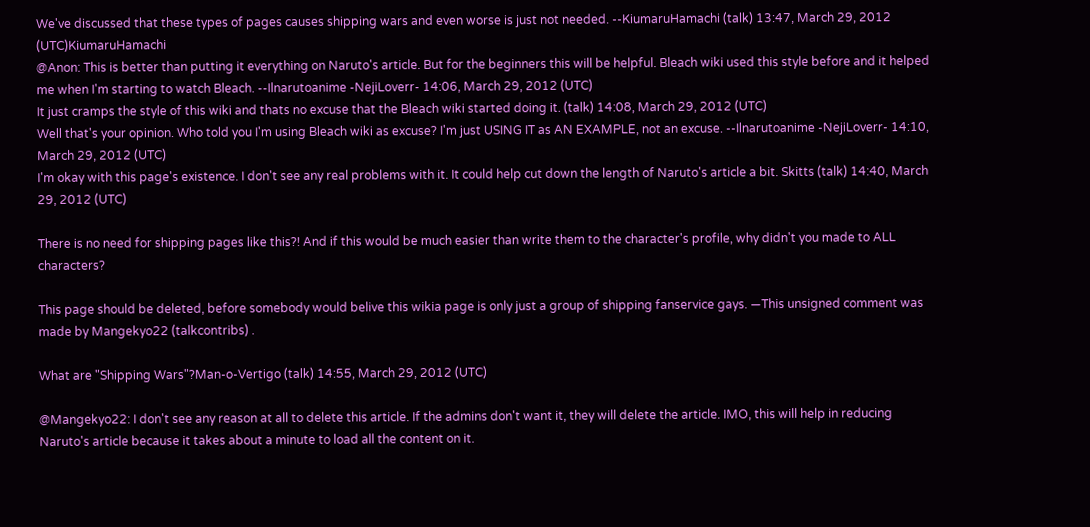We've discussed that these types of pages causes shipping wars and even worse is just not needed. --KiumaruHamachi (talk) 13:47, March 29, 2012 (UTC)KiumaruHamachi
@Anon: This is better than putting it everything on Naruto's article. But for the beginners this will be helpful. Bleach wiki used this style before and it helped me when I'm starting to watch Bleach. --Ilnarutoanime -NejiLoverr- 14:06, March 29, 2012 (UTC)
It just cramps the style of this wiki and thats no excuse that the Bleach wiki started doing it. (talk) 14:08, March 29, 2012 (UTC)
Well that's your opinion. Who told you I'm using Bleach wiki as excuse? I'm just USING IT as AN EXAMPLE, not an excuse. --Ilnarutoanime -NejiLoverr- 14:10, March 29, 2012 (UTC)
I'm okay with this page's existence. I don't see any real problems with it. It could help cut down the length of Naruto's article a bit. Skitts (talk) 14:40, March 29, 2012 (UTC)

There is no need for shipping pages like this?! And if this would be much easier than write them to the character's profile, why didn't you made to ALL characters?

This page should be deleted, before somebody would belive this wikia page is only just a group of shipping fanservice gays. —This unsigned comment was made by Mangekyo22 (talkcontribs) .

What are "Shipping Wars"?Man-o-Vertigo (talk) 14:55, March 29, 2012 (UTC)

@Mangekyo22: I don't see any reason at all to delete this article. If the admins don't want it, they will delete the article. IMO, this will help in reducing Naruto's article because it takes about a minute to load all the content on it.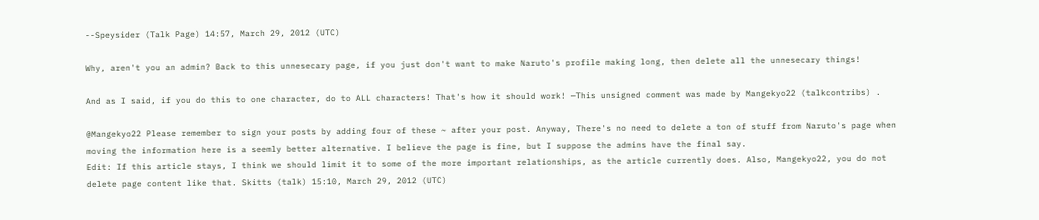--Speysider (Talk Page) 14:57, March 29, 2012 (UTC)

Why, aren't you an admin? Back to this unnesecary page, if you just don't want to make Naruto's profile making long, then delete all the unnesecary things!

And as I said, if you do this to one character, do to ALL characters! That's how it should work! —This unsigned comment was made by Mangekyo22 (talkcontribs) .

@Mangekyo22 Please remember to sign your posts by adding four of these ~ after your post. Anyway, There's no need to delete a ton of stuff from Naruto's page when moving the information here is a seemly better alternative. I believe the page is fine, but I suppose the admins have the final say.
Edit: If this article stays, I think we should limit it to some of the more important relationships, as the article currently does. Also, Mangekyo22, you do not delete page content like that. Skitts (talk) 15:10, March 29, 2012 (UTC)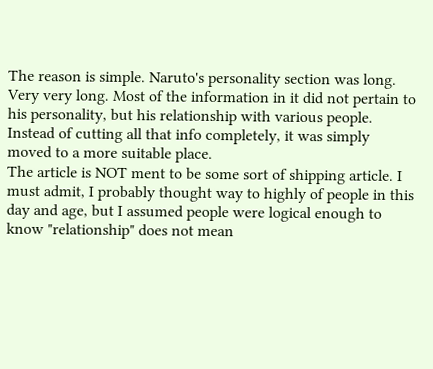The reason is simple. Naruto's personality section was long. Very very long. Most of the information in it did not pertain to his personality, but his relationship with various people. Instead of cutting all that info completely, it was simply moved to a more suitable place.
The article is NOT ment to be some sort of shipping article. I must admit, I probably thought way to highly of people in this day and age, but I assumed people were logical enough to know "relationship" does not mean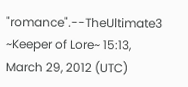"romance".--TheUltimate3 ~Keeper of Lore~ 15:13, March 29, 2012 (UTC)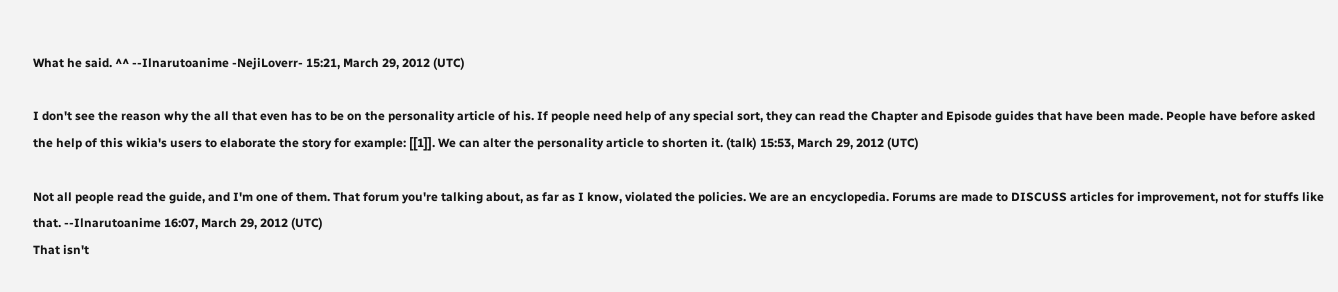What he said. ^^ --Ilnarutoanime -NejiLoverr- 15:21, March 29, 2012 (UTC)

I don't see the reason why the all that even has to be on the personality article of his. If people need help of any special sort, they can read the Chapter and Episode guides that have been made. People have before asked the help of this wikia's users to elaborate the story for example: [[1]]. We can alter the personality article to shorten it. (talk) 15:53, March 29, 2012 (UTC)

Not all people read the guide, and I'm one of them. That forum you're talking about, as far as I know, violated the policies. We are an encyclopedia. Forums are made to DISCUSS articles for improvement, not for stuffs like that. --Ilnarutoanime 16:07, March 29, 2012 (UTC)
That isn't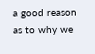a good reason as to why we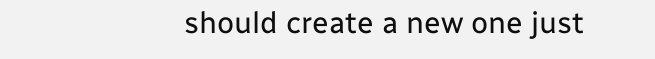should create a new one just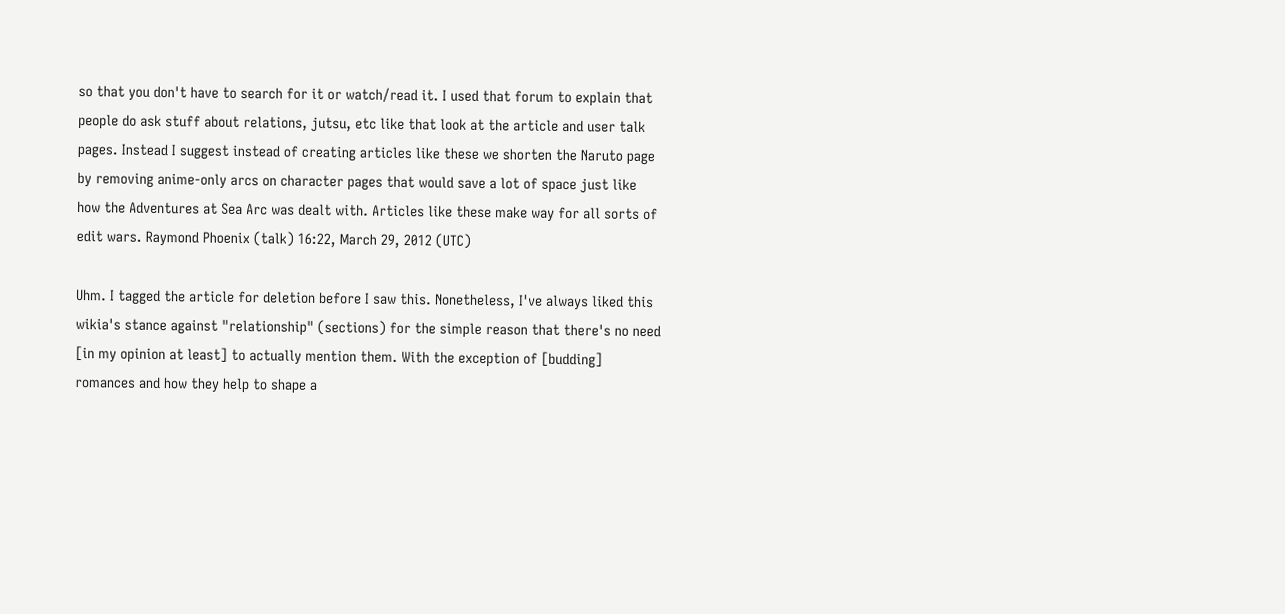so that you don't have to search for it or watch/read it. I used that forum to explain that people do ask stuff about relations, jutsu, etc like that look at the article and user talk pages. Instead I suggest instead of creating articles like these we shorten the Naruto page by removing anime-only arcs on character pages that would save a lot of space just like how the Adventures at Sea Arc was dealt with. Articles like these make way for all sorts of edit wars. Raymond Phoenix (talk) 16:22, March 29, 2012 (UTC)

Uhm. I tagged the article for deletion before I saw this. Nonetheless, I've always liked this wikia's stance against "relationship" (sections) for the simple reason that there's no need [in my opinion at least] to actually mention them. With the exception of [budding] romances and how they help to shape a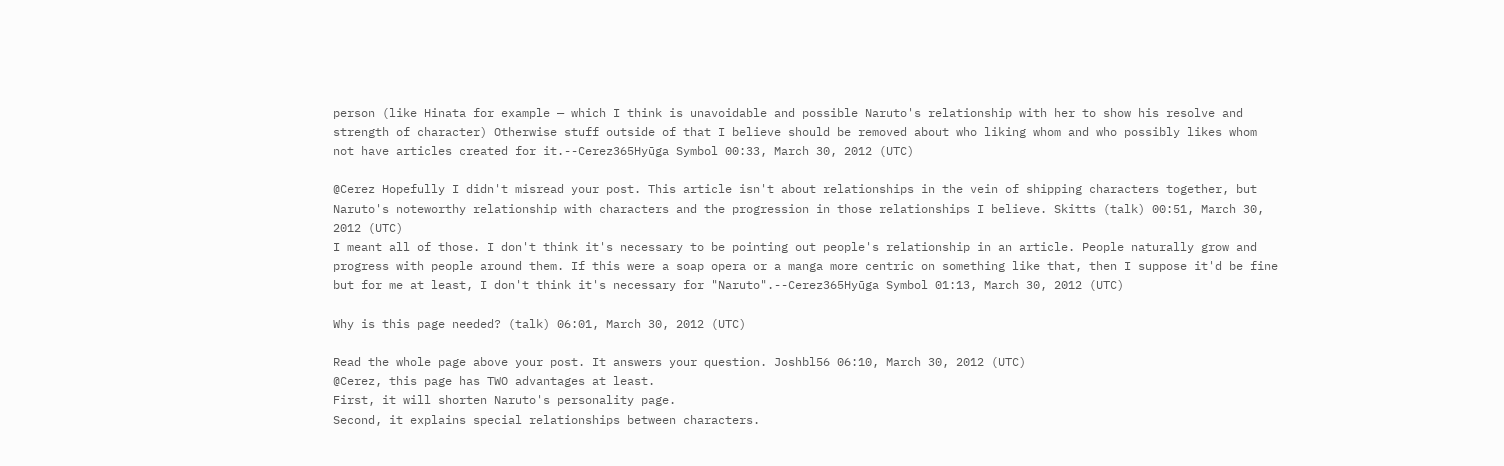person (like Hinata for example — which I think is unavoidable and possible Naruto's relationship with her to show his resolve and strength of character) Otherwise stuff outside of that I believe should be removed about who liking whom and who possibly likes whom not have articles created for it.--Cerez365Hyūga Symbol 00:33, March 30, 2012 (UTC)

@Cerez Hopefully I didn't misread your post. This article isn't about relationships in the vein of shipping characters together, but Naruto's noteworthy relationship with characters and the progression in those relationships I believe. Skitts (talk) 00:51, March 30, 2012 (UTC)
I meant all of those. I don't think it's necessary to be pointing out people's relationship in an article. People naturally grow and progress with people around them. If this were a soap opera or a manga more centric on something like that, then I suppose it'd be fine but for me at least, I don't think it's necessary for "Naruto".--Cerez365Hyūga Symbol 01:13, March 30, 2012 (UTC)

Why is this page needed? (talk) 06:01, March 30, 2012 (UTC)

Read the whole page above your post. It answers your question. Joshbl56 06:10, March 30, 2012 (UTC)
@Cerez, this page has TWO advantages at least.
First, it will shorten Naruto's personality page.
Second, it explains special relationships between characters.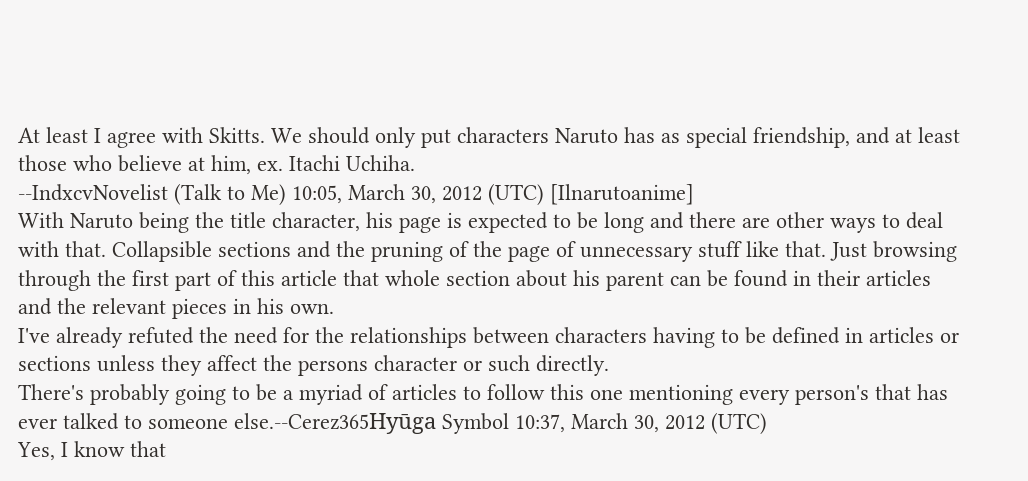At least I agree with Skitts. We should only put characters Naruto has as special friendship, and at least those who believe at him, ex. Itachi Uchiha.
--IndxcvNovelist (Talk to Me) 10:05, March 30, 2012 (UTC) [Ilnarutoanime]
With Naruto being the title character, his page is expected to be long and there are other ways to deal with that. Collapsible sections and the pruning of the page of unnecessary stuff like that. Just browsing through the first part of this article that whole section about his parent can be found in their articles and the relevant pieces in his own.
I've already refuted the need for the relationships between characters having to be defined in articles or sections unless they affect the persons character or such directly.
There's probably going to be a myriad of articles to follow this one mentioning every person's that has ever talked to someone else.--Cerez365Hyūga Symbol 10:37, March 30, 2012 (UTC)
Yes, I know that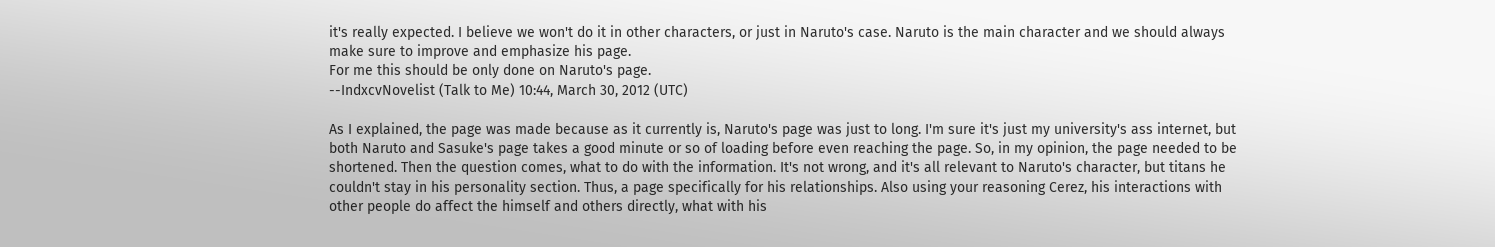it's really expected. I believe we won't do it in other characters, or just in Naruto's case. Naruto is the main character and we should always make sure to improve and emphasize his page.
For me this should be only done on Naruto's page.
--IndxcvNovelist (Talk to Me) 10:44, March 30, 2012 (UTC)

As I explained, the page was made because as it currently is, Naruto's page was just to long. I'm sure it's just my university's ass internet, but both Naruto and Sasuke's page takes a good minute or so of loading before even reaching the page. So, in my opinion, the page needed to be shortened. Then the question comes, what to do with the information. It's not wrong, and it's all relevant to Naruto's character, but titans he couldn't stay in his personality section. Thus, a page specifically for his relationships. Also using your reasoning Cerez, his interactions with other people do affect the himself and others directly, what with his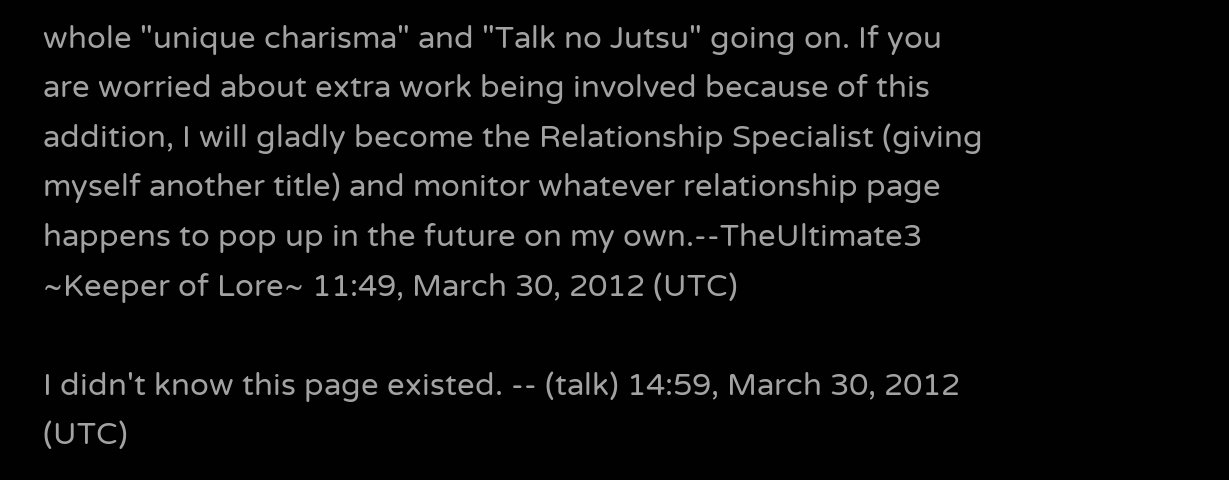whole "unique charisma" and "Talk no Jutsu" going on. If you are worried about extra work being involved because of this addition, I will gladly become the Relationship Specialist (giving myself another title) and monitor whatever relationship page happens to pop up in the future on my own.--TheUltimate3 ~Keeper of Lore~ 11:49, March 30, 2012 (UTC)

I didn't know this page existed. -- (talk) 14:59, March 30, 2012 (UTC)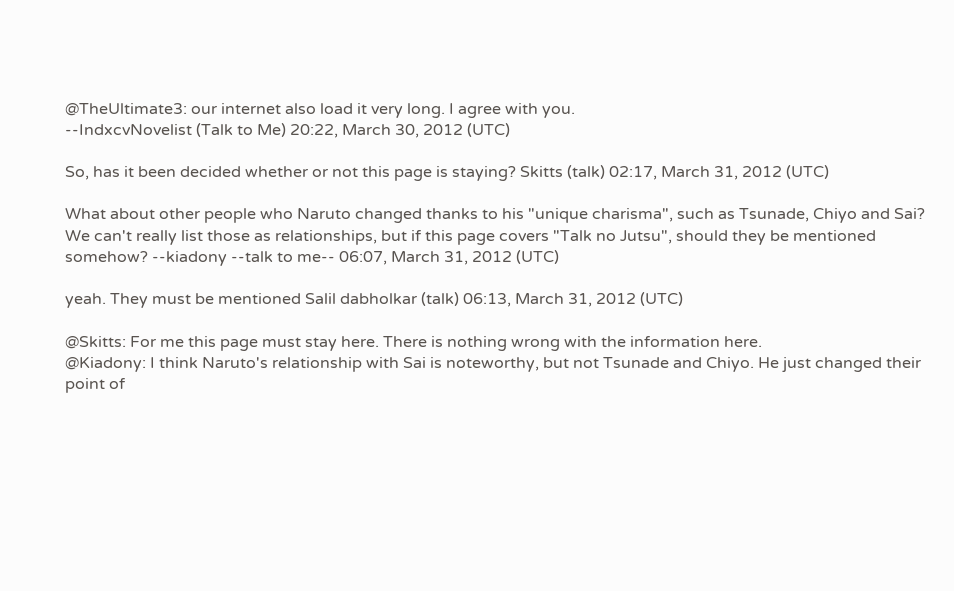@TheUltimate3: our internet also load it very long. I agree with you.
--IndxcvNovelist (Talk to Me) 20:22, March 30, 2012 (UTC)

So, has it been decided whether or not this page is staying? Skitts (talk) 02:17, March 31, 2012 (UTC)

What about other people who Naruto changed thanks to his "unique charisma", such as Tsunade, Chiyo and Sai? We can't really list those as relationships, but if this page covers "Talk no Jutsu", should they be mentioned somehow? --kiadony --talk to me-- 06:07, March 31, 2012 (UTC)

yeah. They must be mentioned Salil dabholkar (talk) 06:13, March 31, 2012 (UTC)

@Skitts: For me this page must stay here. There is nothing wrong with the information here.
@Kiadony: I think Naruto's relationship with Sai is noteworthy, but not Tsunade and Chiyo. He just changed their point of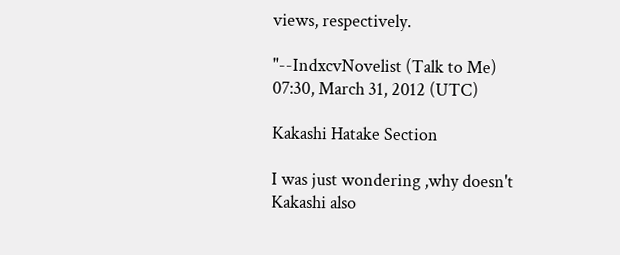views, respectively.

"--IndxcvNovelist (Talk to Me) 07:30, March 31, 2012 (UTC)

Kakashi Hatake Section

I was just wondering ,why doesn't Kakashi also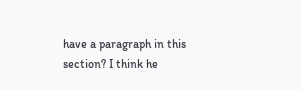have a paragraph in this section? I think he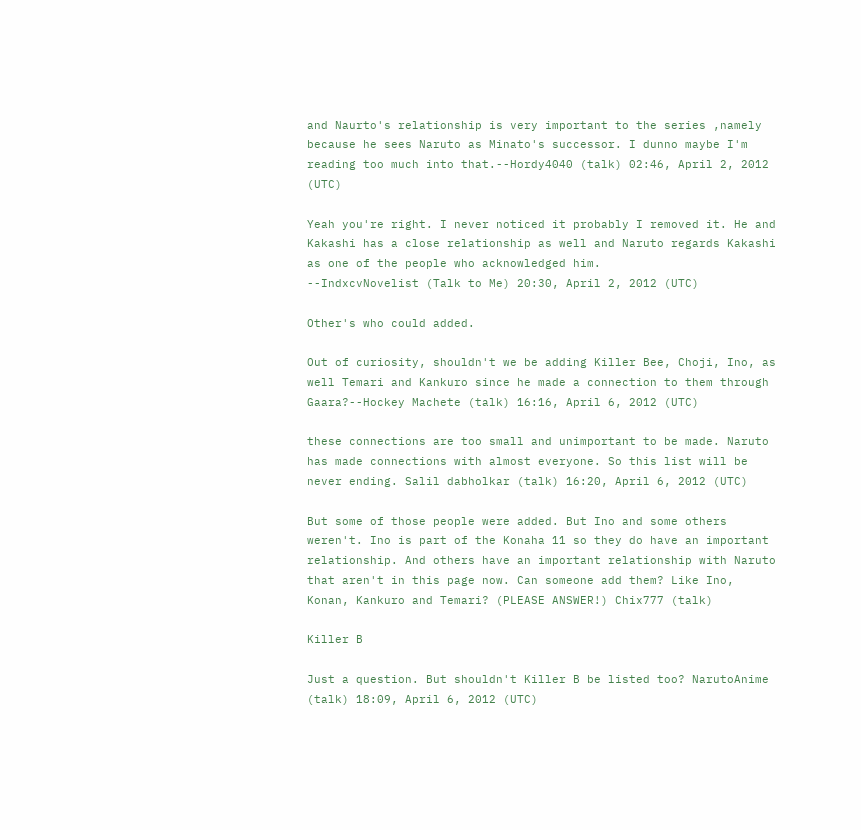and Naurto's relationship is very important to the series ,namely because he sees Naruto as Minato's successor. I dunno maybe I'm reading too much into that.--Hordy4040 (talk) 02:46, April 2, 2012 (UTC)

Yeah you're right. I never noticed it probably I removed it. He and Kakashi has a close relationship as well and Naruto regards Kakashi as one of the people who acknowledged him.
--IndxcvNovelist (Talk to Me) 20:30, April 2, 2012 (UTC)

Other's who could added.

Out of curiosity, shouldn't we be adding Killer Bee, Choji, Ino, as well Temari and Kankuro since he made a connection to them through Gaara?--Hockey Machete (talk) 16:16, April 6, 2012 (UTC)

these connections are too small and unimportant to be made. Naruto has made connections with almost everyone. So this list will be never ending. Salil dabholkar (talk) 16:20, April 6, 2012 (UTC)

But some of those people were added. But Ino and some others weren't. Ino is part of the Konaha 11 so they do have an important relationship. And others have an important relationship with Naruto that aren't in this page now. Can someone add them? Like Ino, Konan, Kankuro and Temari? (PLEASE ANSWER!) Chix777 (talk)

Killer B

Just a question. But shouldn't Killer B be listed too? NarutoAnime (talk) 18:09, April 6, 2012 (UTC)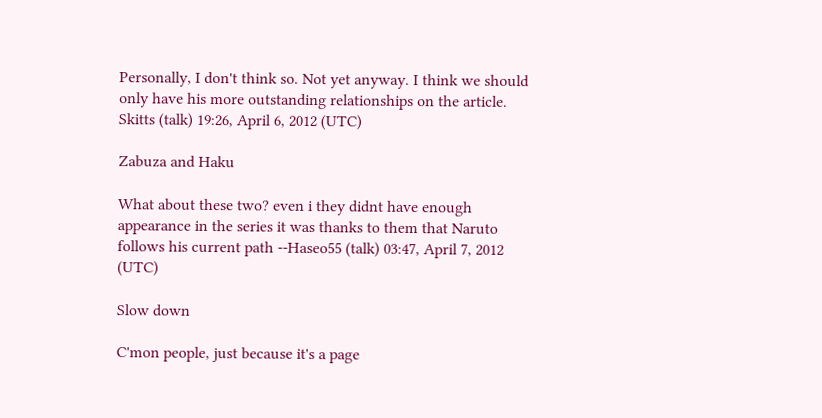Personally, I don't think so. Not yet anyway. I think we should only have his more outstanding relationships on the article. Skitts (talk) 19:26, April 6, 2012 (UTC)

Zabuza and Haku

What about these two? even i they didnt have enough appearance in the series it was thanks to them that Naruto follows his current path --Haseo55 (talk) 03:47, April 7, 2012 (UTC)

Slow down

C'mon people, just because it's a page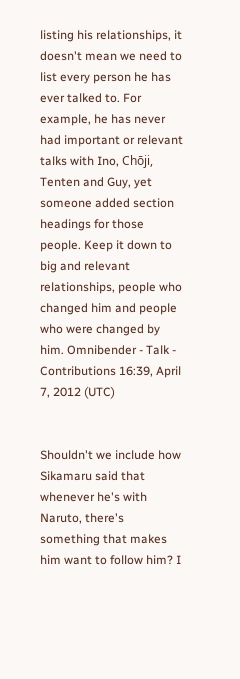listing his relationships, it doesn't mean we need to list every person he has ever talked to. For example, he has never had important or relevant talks with Ino, Chōji, Tenten and Guy, yet someone added section headings for those people. Keep it down to big and relevant relationships, people who changed him and people who were changed by him. Omnibender - Talk - Contributions 16:39, April 7, 2012 (UTC)


Shouldn't we include how Sikamaru said that whenever he's with Naruto, there's something that makes him want to follow him? I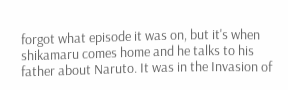forgot what episode it was on, but it's when shikamaru comes home and he talks to his father about Naruto. It was in the Invasion of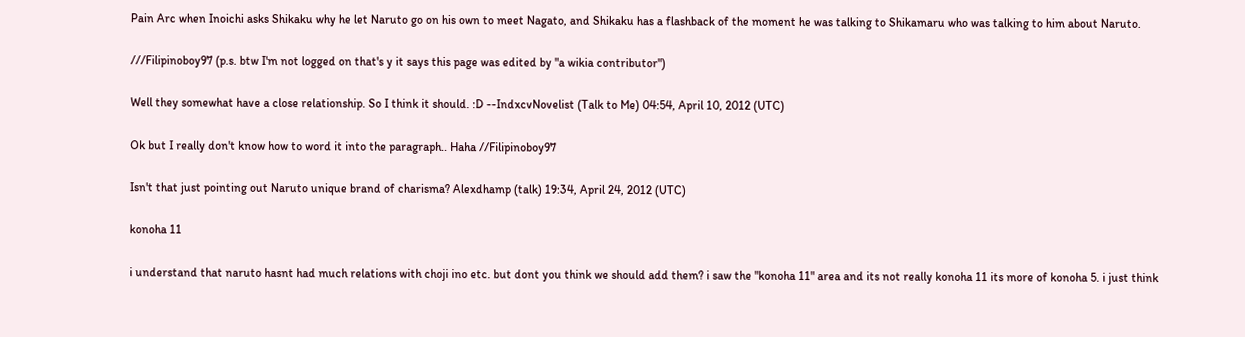Pain Arc when Inoichi asks Shikaku why he let Naruto go on his own to meet Nagato, and Shikaku has a flashback of the moment he was talking to Shikamaru who was talking to him about Naruto.

///Filipinoboy97 (p.s. btw I'm not logged on that's y it says this page was edited by "a wikia contributor")

Well they somewhat have a close relationship. So I think it should. :D --IndxcvNovelist (Talk to Me) 04:54, April 10, 2012 (UTC)

Ok but I really don't know how to word it into the paragraph.. Haha //Filipinoboy97

Isn't that just pointing out Naruto unique brand of charisma? Alexdhamp (talk) 19:34, April 24, 2012 (UTC)

konoha 11

i understand that naruto hasnt had much relations with choji ino etc. but dont you think we should add them? i saw the "konoha 11" area and its not really konoha 11 its more of konoha 5. i just think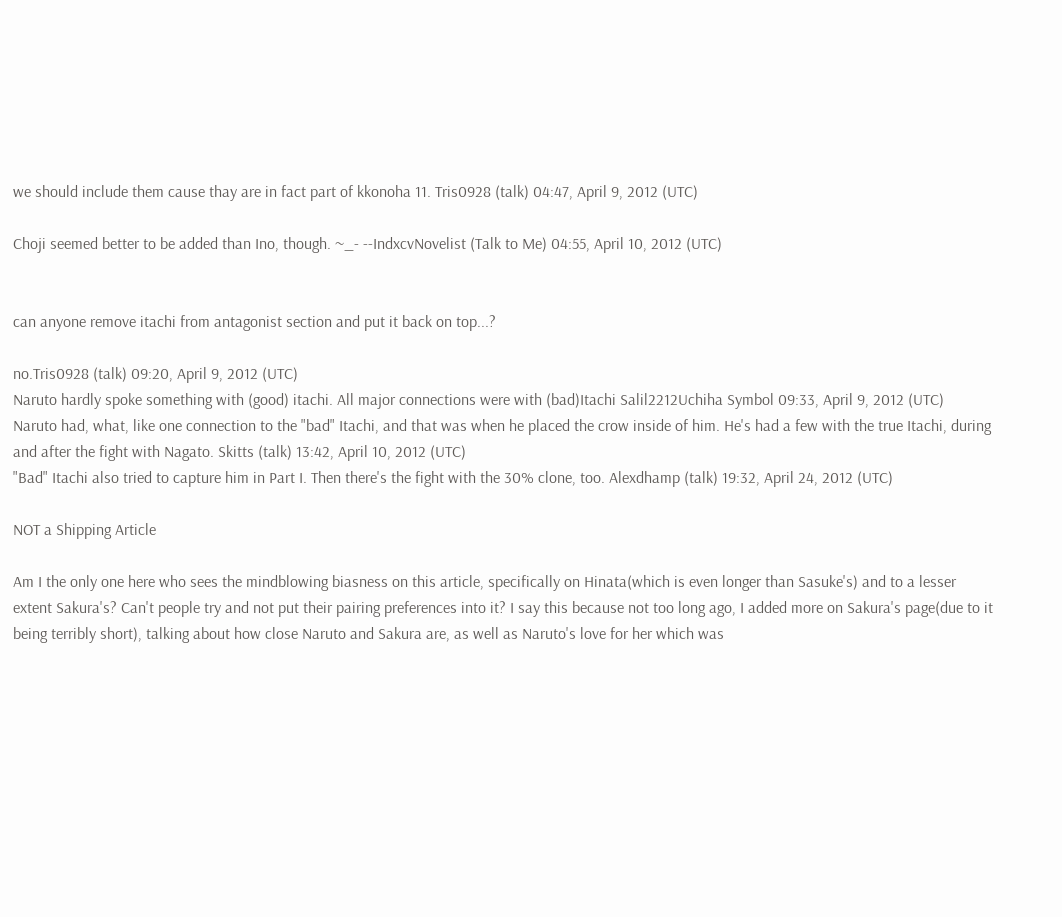we should include them cause thay are in fact part of kkonoha 11. Tris0928 (talk) 04:47, April 9, 2012 (UTC)

Choji seemed better to be added than Ino, though. ~_- --IndxcvNovelist (Talk to Me) 04:55, April 10, 2012 (UTC)


can anyone remove itachi from antagonist section and put it back on top...?

no.Tris0928 (talk) 09:20, April 9, 2012 (UTC)
Naruto hardly spoke something with (good) itachi. All major connections were with (bad)Itachi Salil2212Uchiha Symbol 09:33, April 9, 2012 (UTC)
Naruto had, what, like one connection to the "bad" Itachi, and that was when he placed the crow inside of him. He's had a few with the true Itachi, during and after the fight with Nagato. Skitts (talk) 13:42, April 10, 2012 (UTC)
"Bad" Itachi also tried to capture him in Part I. Then there's the fight with the 30% clone, too. Alexdhamp (talk) 19:32, April 24, 2012 (UTC)

NOT a Shipping Article

Am I the only one here who sees the mindblowing biasness on this article, specifically on Hinata(which is even longer than Sasuke's) and to a lesser extent Sakura's? Can't people try and not put their pairing preferences into it? I say this because not too long ago, I added more on Sakura's page(due to it being terribly short), talking about how close Naruto and Sakura are, as well as Naruto's love for her which was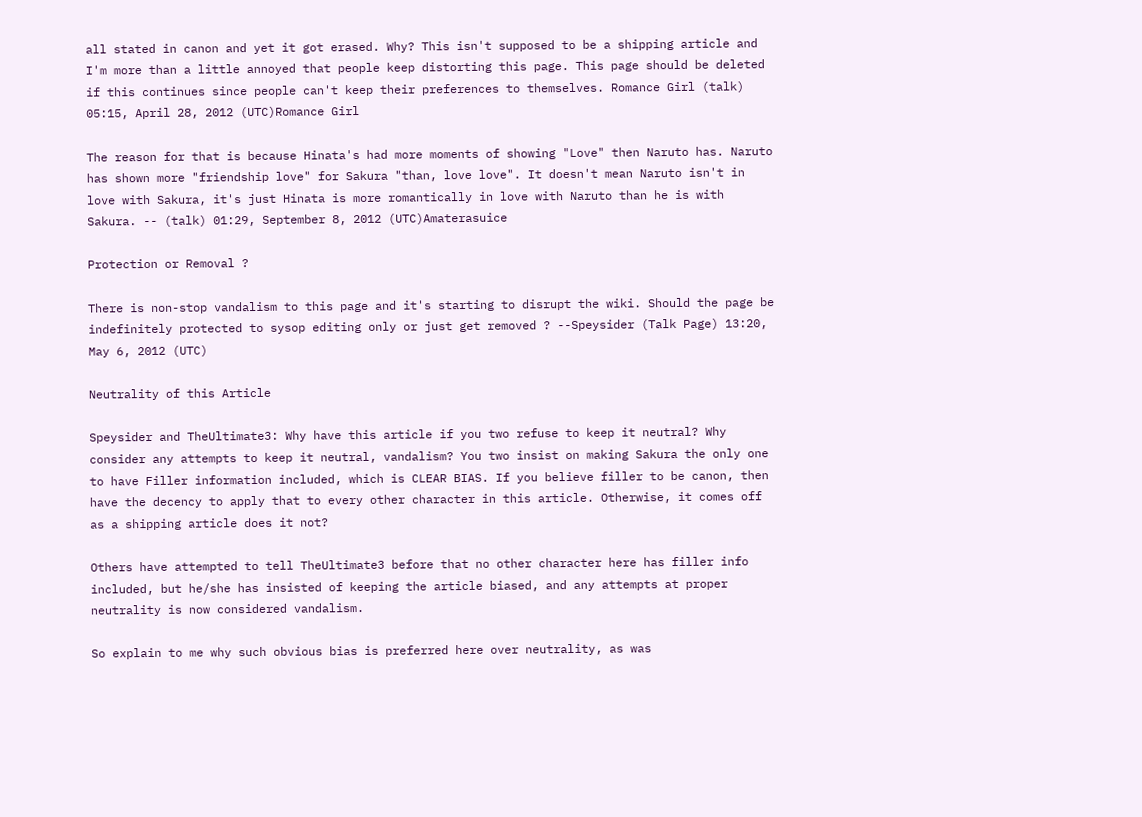all stated in canon and yet it got erased. Why? This isn't supposed to be a shipping article and I'm more than a little annoyed that people keep distorting this page. This page should be deleted if this continues since people can't keep their preferences to themselves. Romance Girl (talk) 05:15, April 28, 2012 (UTC)Romance Girl

The reason for that is because Hinata's had more moments of showing "Love" then Naruto has. Naruto has shown more "friendship love" for Sakura "than, love love". It doesn't mean Naruto isn't in love with Sakura, it's just Hinata is more romantically in love with Naruto than he is with Sakura. -- (talk) 01:29, September 8, 2012 (UTC)Amaterasuice

Protection or Removal ?

There is non-stop vandalism to this page and it's starting to disrupt the wiki. Should the page be indefinitely protected to sysop editing only or just get removed ? --Speysider (Talk Page) 13:20, May 6, 2012 (UTC)

Neutrality of this Article

Speysider and TheUltimate3: Why have this article if you two refuse to keep it neutral? Why consider any attempts to keep it neutral, vandalism? You two insist on making Sakura the only one to have Filler information included, which is CLEAR BIAS. If you believe filler to be canon, then have the decency to apply that to every other character in this article. Otherwise, it comes off as a shipping article does it not?

Others have attempted to tell TheUltimate3 before that no other character here has filler info included, but he/she has insisted of keeping the article biased, and any attempts at proper neutrality is now considered vandalism.

So explain to me why such obvious bias is preferred here over neutrality, as was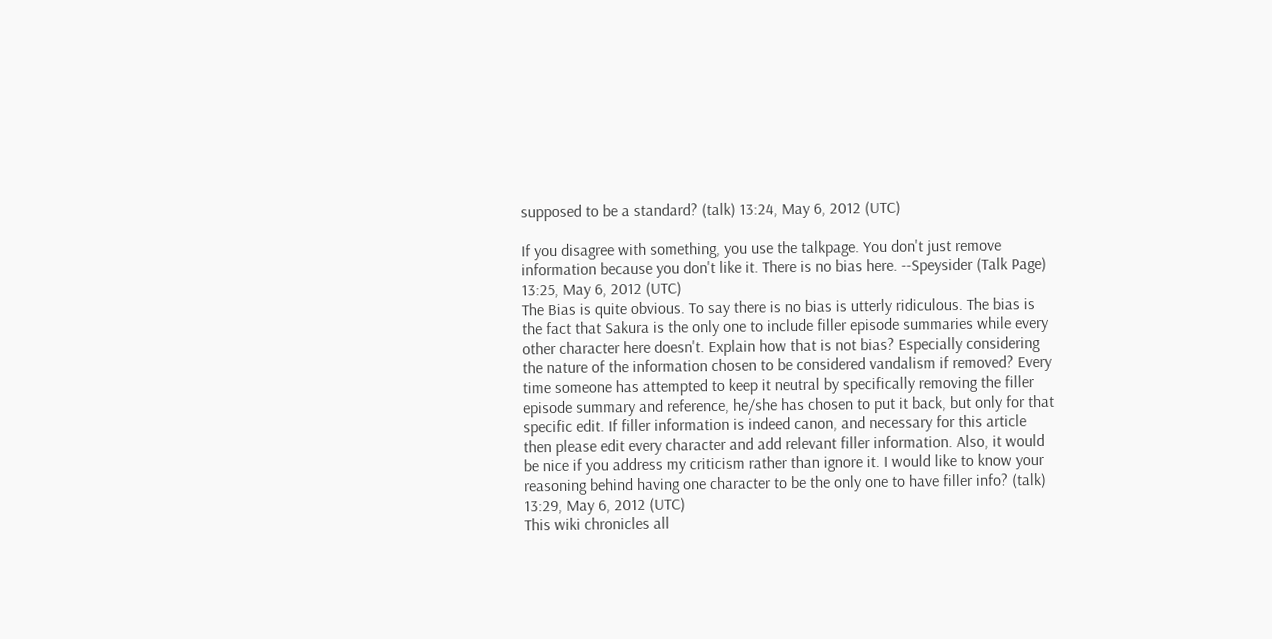supposed to be a standard? (talk) 13:24, May 6, 2012 (UTC)

If you disagree with something, you use the talkpage. You don't just remove information because you don't like it. There is no bias here. --Speysider (Talk Page) 13:25, May 6, 2012 (UTC)
The Bias is quite obvious. To say there is no bias is utterly ridiculous. The bias is the fact that Sakura is the only one to include filler episode summaries while every other character here doesn't. Explain how that is not bias? Especially considering the nature of the information chosen to be considered vandalism if removed? Every time someone has attempted to keep it neutral by specifically removing the filler episode summary and reference, he/she has chosen to put it back, but only for that specific edit. If filler information is indeed canon, and necessary for this article then please edit every character and add relevant filler information. Also, it would be nice if you address my criticism rather than ignore it. I would like to know your reasoning behind having one character to be the only one to have filler info? (talk) 13:29, May 6, 2012 (UTC)
This wiki chronicles all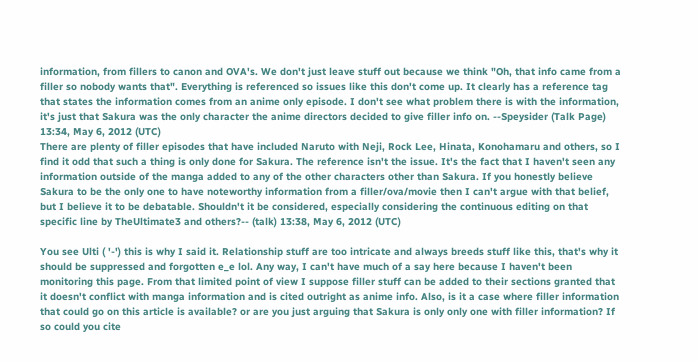information, from fillers to canon and OVA's. We don't just leave stuff out because we think "Oh, that info came from a filler so nobody wants that". Everything is referenced so issues like this don't come up. It clearly has a reference tag that states the information comes from an anime only episode. I don't see what problem there is with the information, it's just that Sakura was the only character the anime directors decided to give filler info on. --Speysider (Talk Page) 13:34, May 6, 2012 (UTC)
There are plenty of filler episodes that have included Naruto with Neji, Rock Lee, Hinata, Konohamaru and others, so I find it odd that such a thing is only done for Sakura. The reference isn't the issue. It's the fact that I haven't seen any information outside of the manga added to any of the other characters other than Sakura. If you honestly believe Sakura to be the only one to have noteworthy information from a filler/ova/movie then I can't argue with that belief, but I believe it to be debatable. Shouldn't it be considered, especially considering the continuous editing on that specific line by TheUltimate3 and others?-- (talk) 13:38, May 6, 2012 (UTC)

You see Ulti ( '-') this is why I said it. Relationship stuff are too intricate and always breeds stuff like this, that's why it should be suppressed and forgotten e_e lol. Any way, I can't have much of a say here because I haven't been monitoring this page. From that limited point of view I suppose filler stuff can be added to their sections granted that it doesn't conflict with manga information and is cited outright as anime info. Also, is it a case where filler information that could go on this article is available? or are you just arguing that Sakura is only only one with filler information? If so could you cite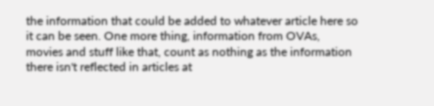the information that could be added to whatever article here so it can be seen. One more thing, information from OVAs, movies and stuff like that, count as nothing as the information there isn't reflected in articles at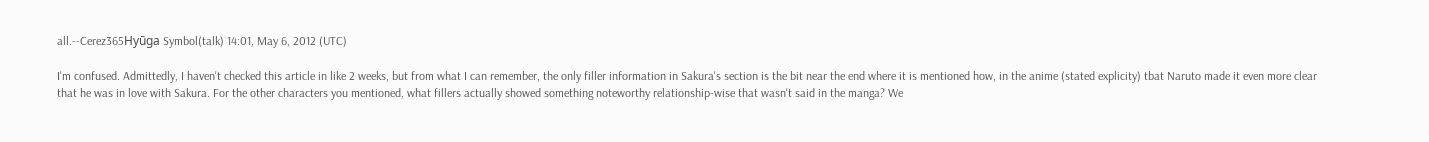all.--Cerez365Hyūga Symbol(talk) 14:01, May 6, 2012 (UTC)

I'm confused. Admittedly, I haven't checked this article in like 2 weeks, but from what I can remember, the only filler information in Sakura's section is the bit near the end where it is mentioned how, in the anime (stated explicity) tbat Naruto made it even more clear that he was in love with Sakura. For the other characters you mentioned, what fillers actually showed something noteworthy relationship-wise that wasn't said in the manga? We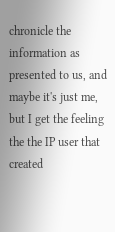chronicle the information as presented to us, and maybe it's just me, but I get the feeling the the IP user that created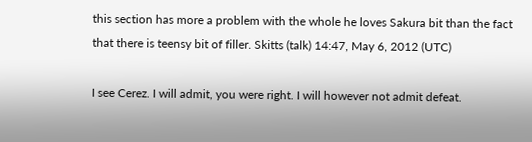this section has more a problem with the whole he loves Sakura bit than the fact that there is teensy bit of filler. Skitts (talk) 14:47, May 6, 2012 (UTC)

I see Cerez. I will admit, you were right. I will however not admit defeat.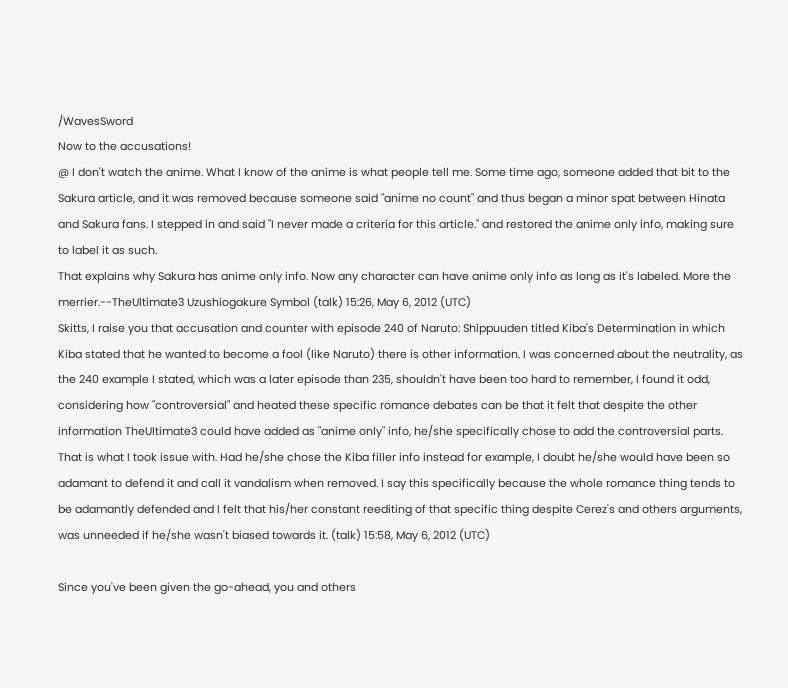/WavesSword
Now to the accusations!
@ I don't watch the anime. What I know of the anime is what people tell me. Some time ago, someone added that bit to the Sakura article, and it was removed because someone said "anime no count" and thus began a minor spat between Hinata and Sakura fans. I stepped in and said "I never made a criteria for this article." and restored the anime only info, making sure to label it as such.
That explains why Sakura has anime only info. Now any character can have anime only info as long as it's labeled. More the merrier.--TheUltimate3 Uzushiogakure Symbol (talk) 15:26, May 6, 2012 (UTC)
Skitts, I raise you that accusation and counter with episode 240 of Naruto: Shippuuden titled Kiba's Determination in which Kiba stated that he wanted to become a fool (like Naruto) there is other information. I was concerned about the neutrality, as the 240 example I stated, which was a later episode than 235, shouldn't have been too hard to remember, I found it odd, considering how "controversial" and heated these specific romance debates can be that it felt that despite the other information TheUltimate3 could have added as "anime only" info, he/she specifically chose to add the controversial parts. That is what I took issue with. Had he/she chose the Kiba filler info instead for example, I doubt he/she would have been so adamant to defend it and call it vandalism when removed. I say this specifically because the whole romance thing tends to be adamantly defended and I felt that his/her constant reediting of that specific thing despite Cerez's and others arguments, was unneeded if he/she wasn't biased towards it. (talk) 15:58, May 6, 2012 (UTC)

Since you've been given the go-ahead, you and others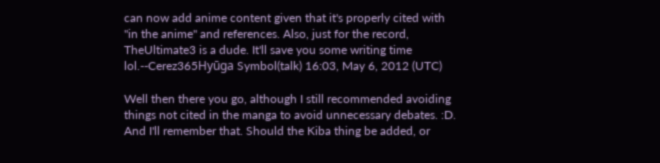can now add anime content given that it's properly cited with "in the anime" and references. Also, just for the record, TheUltimate3 is a dude. It'll save you some writing time lol.--Cerez365Hyūga Symbol(talk) 16:03, May 6, 2012 (UTC)

Well then there you go, although I still recommended avoiding things not cited in the manga to avoid unnecessary debates. :D. And I'll remember that. Should the Kiba thing be added, or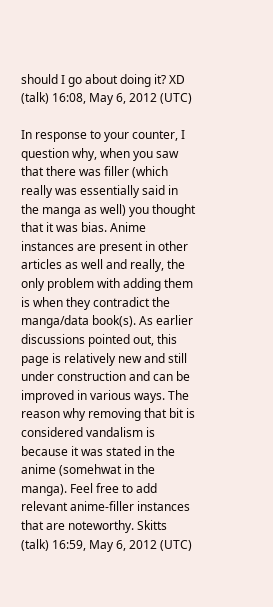should I go about doing it? XD (talk) 16:08, May 6, 2012 (UTC)

In response to your counter, I question why, when you saw that there was filler (which really was essentially said in the manga as well) you thought that it was bias. Anime instances are present in other articles as well and really, the only problem with adding them is when they contradict the manga/data book(s). As earlier discussions pointed out, this page is relatively new and still under construction and can be improved in various ways. The reason why removing that bit is considered vandalism is because it was stated in the anime (somehwat in the manga). Feel free to add relevant anime-filler instances that are noteworthy. Skitts (talk) 16:59, May 6, 2012 (UTC)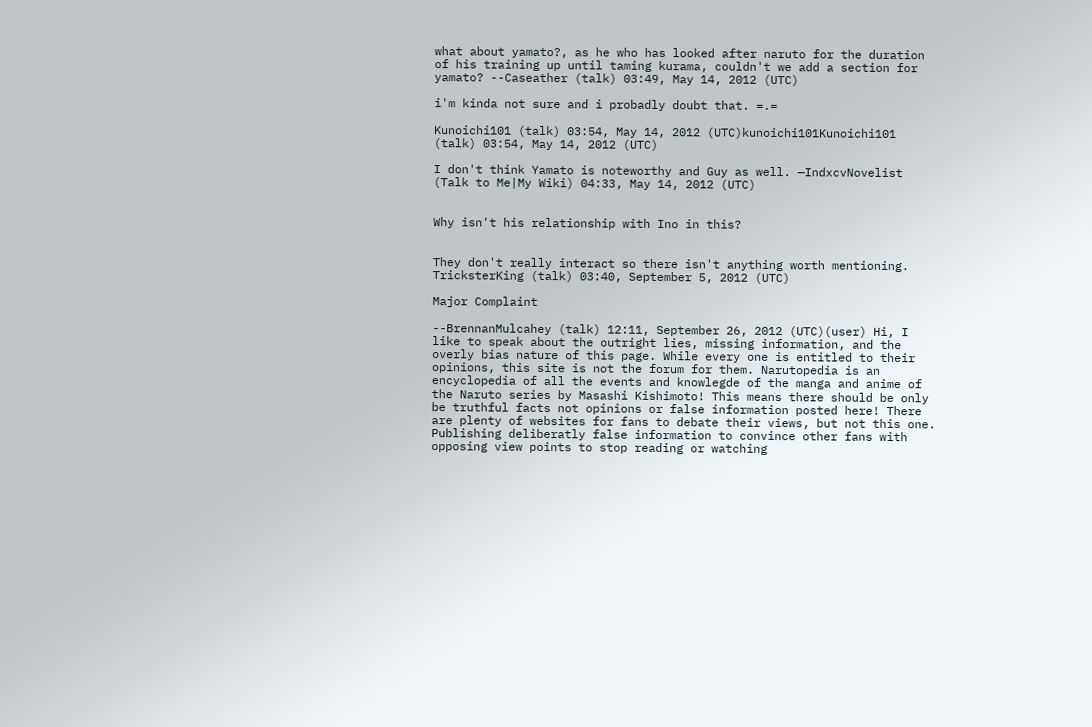what about yamato?, as he who has looked after naruto for the duration of his training up until taming kurama, couldn't we add a section for yamato? --Caseather (talk) 03:49, May 14, 2012 (UTC)

i'm kinda not sure and i probadly doubt that. =.=

Kunoichi101 (talk) 03:54, May 14, 2012 (UTC)kunoichi101Kunoichi101 (talk) 03:54, May 14, 2012 (UTC)

I don't think Yamato is noteworthy and Guy as well. —IndxcvNovelist (Talk to Me|My Wiki) 04:33, May 14, 2012 (UTC)


Why isn't his relationship with Ino in this?


They don't really interact so there isn't anything worth mentioning. TricksterKing (talk) 03:40, September 5, 2012 (UTC)

Major Complaint

--BrennanMulcahey (talk) 12:11, September 26, 2012 (UTC)(user) Hi, I like to speak about the outright lies, missing information, and the overly bias nature of this page. While every one is entitled to their opinions, this site is not the forum for them. Narutopedia is an encyclopedia of all the events and knowlegde of the manga and anime of the Naruto series by Masashi Kishimoto! This means there should be only be truthful facts not opinions or false information posted here! There are plenty of websites for fans to debate their views, but not this one. Publishing deliberatly false information to convince other fans with opposing view points to stop reading or watching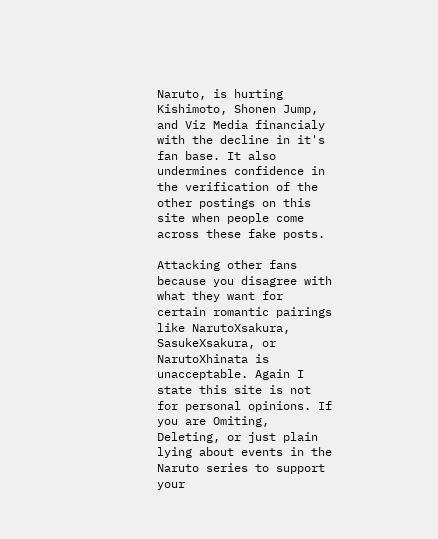Naruto, is hurting Kishimoto, Shonen Jump, and Viz Media financialy with the decline in it's fan base. It also undermines confidence in the verification of the other postings on this site when people come across these fake posts.

Attacking other fans because you disagree with what they want for certain romantic pairings like NarutoXsakura, SasukeXsakura, or NarutoXhinata is unacceptable. Again I state this site is not for personal opinions. If you are Omiting, Deleting, or just plain lying about events in the Naruto series to support your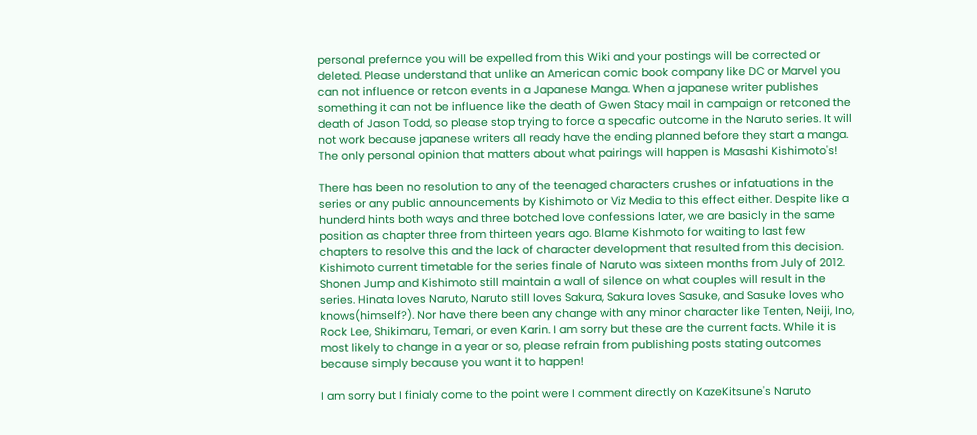personal prefernce you will be expelled from this Wiki and your postings will be corrected or deleted. Please understand that unlike an American comic book company like DC or Marvel you can not influence or retcon events in a Japanese Manga. When a japanese writer publishes something it can not be influence like the death of Gwen Stacy mail in campaign or retconed the death of Jason Todd, so please stop trying to force a specafic outcome in the Naruto series. It will not work because japanese writers all ready have the ending planned before they start a manga. The only personal opinion that matters about what pairings will happen is Masashi Kishimoto's!

There has been no resolution to any of the teenaged characters crushes or infatuations in the series or any public announcements by Kishimoto or Viz Media to this effect either. Despite like a hunderd hints both ways and three botched love confessions later, we are basicly in the same position as chapter three from thirteen years ago. Blame Kishmoto for waiting to last few chapters to resolve this and the lack of character development that resulted from this decision. Kishimoto current timetable for the series finale of Naruto was sixteen months from July of 2012. Shonen Jump and Kishimoto still maintain a wall of silence on what couples will result in the series. Hinata loves Naruto, Naruto still loves Sakura, Sakura loves Sasuke, and Sasuke loves who knows(himself?). Nor have there been any change with any minor character like Tenten, Neiji, Ino, Rock Lee, Shikimaru, Temari, or even Karin. I am sorry but these are the current facts. While it is most likely to change in a year or so, please refrain from publishing posts stating outcomes because simply because you want it to happen!

I am sorry but I finialy come to the point were I comment directly on KazeKitsune's Naruto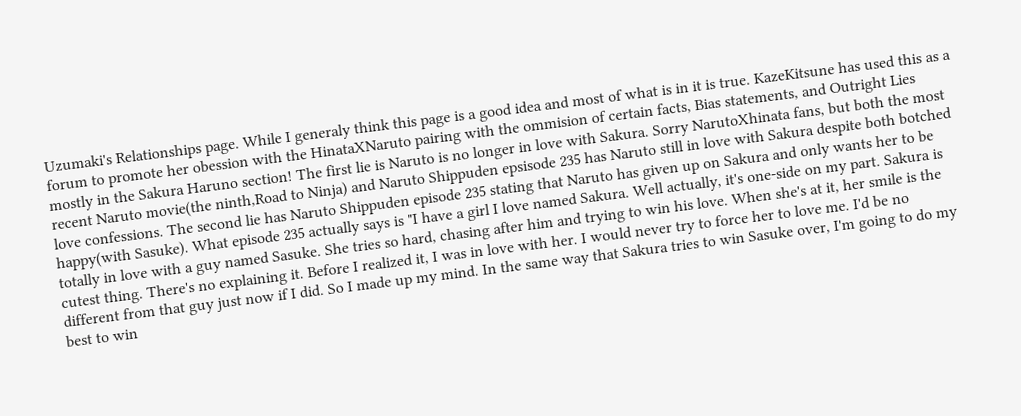Uzumaki's Relationships page. While I generaly think this page is a good idea and most of what is in it is true. KazeKitsune has used this as a forum to promote her obession with the HinataXNaruto pairing with the ommision of certain facts, Bias statements, and Outright Lies mostly in the Sakura Haruno section! The first lie is Naruto is no longer in love with Sakura. Sorry NarutoXhinata fans, but both the most recent Naruto movie(the ninth,Road to Ninja) and Naruto Shippuden epsisode 235 has Naruto still in love with Sakura despite both botched love confessions. The second lie has Naruto Shippuden episode 235 stating that Naruto has given up on Sakura and only wants her to be happy(with Sasuke). What episode 235 actually says is "I have a girl I love named Sakura. Well actually, it's one-side on my part. Sakura is totally in love with a guy named Sasuke. She tries so hard, chasing after him and trying to win his love. When she's at it, her smile is the cutest thing. There's no explaining it. Before I realized it, I was in love with her. I would never try to force her to love me. I'd be no different from that guy just now if I did. So I made up my mind. In the same way that Sakura tries to win Sasuke over, I'm going to do my best to win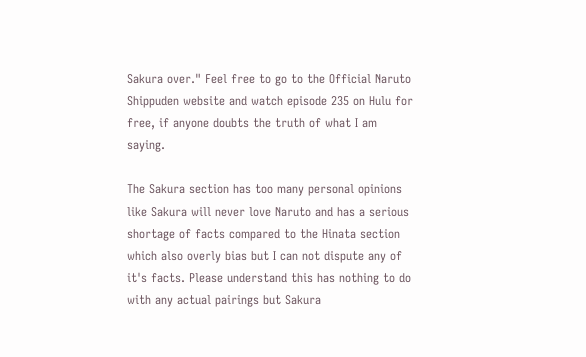Sakura over." Feel free to go to the Official Naruto Shippuden website and watch episode 235 on Hulu for free, if anyone doubts the truth of what I am saying.

The Sakura section has too many personal opinions like Sakura will never love Naruto and has a serious shortage of facts compared to the Hinata section which also overly bias but I can not dispute any of it's facts. Please understand this has nothing to do with any actual pairings but Sakura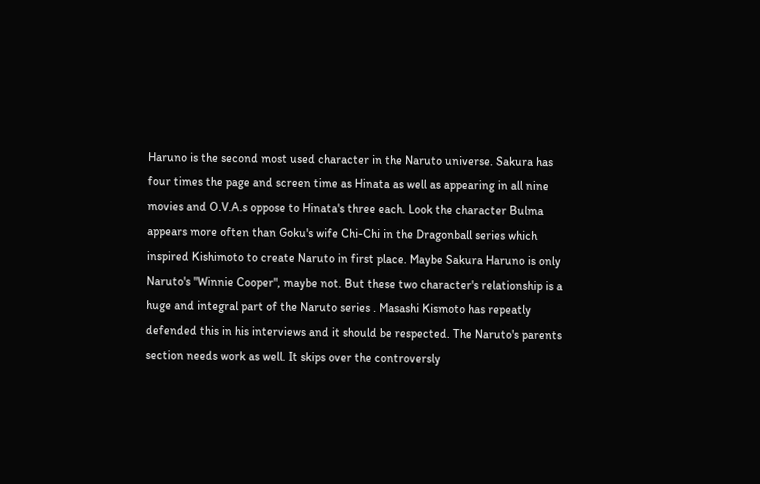Haruno is the second most used character in the Naruto universe. Sakura has four times the page and screen time as Hinata as well as appearing in all nine movies and O.V.A.s oppose to Hinata's three each. Look the character Bulma appears more often than Goku's wife Chi-Chi in the Dragonball series which inspired Kishimoto to create Naruto in first place. Maybe Sakura Haruno is only Naruto's "Winnie Cooper", maybe not. But these two character's relationship is a huge and integral part of the Naruto series . Masashi Kismoto has repeatly defended this in his interviews and it should be respected. The Naruto's parents section needs work as well. It skips over the controversly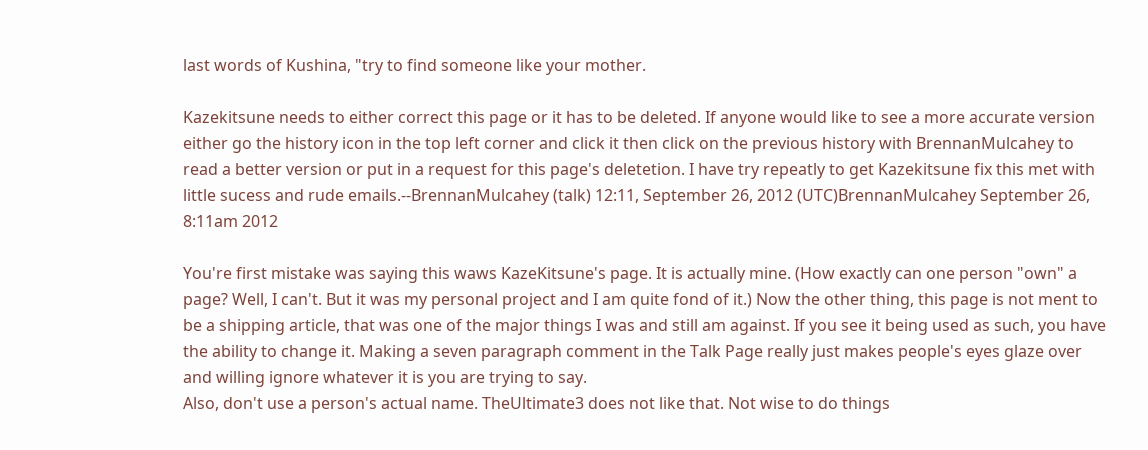last words of Kushina, "try to find someone like your mother.

Kazekitsune needs to either correct this page or it has to be deleted. If anyone would like to see a more accurate version either go the history icon in the top left corner and click it then click on the previous history with BrennanMulcahey to read a better version or put in a request for this page's deletetion. I have try repeatly to get Kazekitsune fix this met with little sucess and rude emails.--BrennanMulcahey (talk) 12:11, September 26, 2012 (UTC)BrennanMulcahey September 26, 8:11am 2012

You're first mistake was saying this waws KazeKitsune's page. It is actually mine. (How exactly can one person "own" a page? Well, I can't. But it was my personal project and I am quite fond of it.) Now the other thing, this page is not ment to be a shipping article, that was one of the major things I was and still am against. If you see it being used as such, you have the ability to change it. Making a seven paragraph comment in the Talk Page really just makes people's eyes glaze over and willing ignore whatever it is you are trying to say.
Also, don't use a person's actual name. TheUltimate3 does not like that. Not wise to do things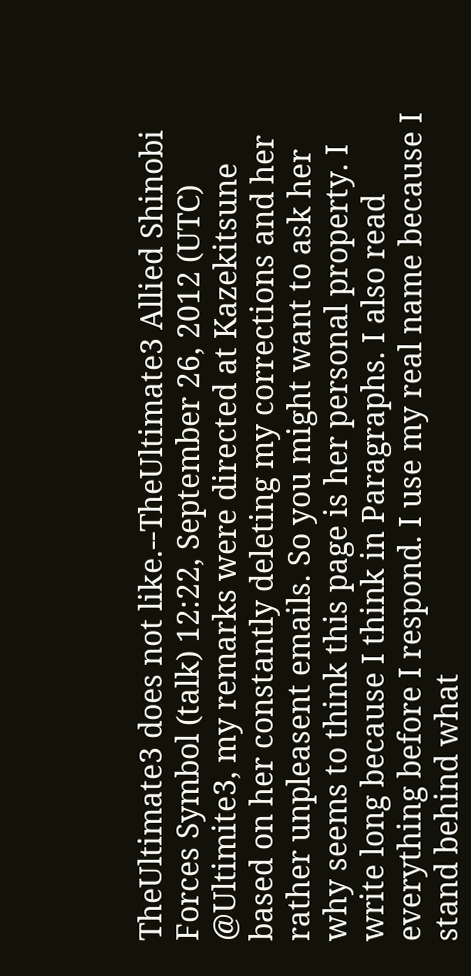TheUltimate3 does not like.--TheUltimate3 Allied Shinobi Forces Symbol (talk) 12:22, September 26, 2012 (UTC)
@Ultimite3, my remarks were directed at Kazekitsune based on her constantly deleting my corrections and her rather unpleasent emails. So you might want to ask her why seems to think this page is her personal property. I write long because I think in Paragraphs. I also read everything before I respond. I use my real name because I stand behind what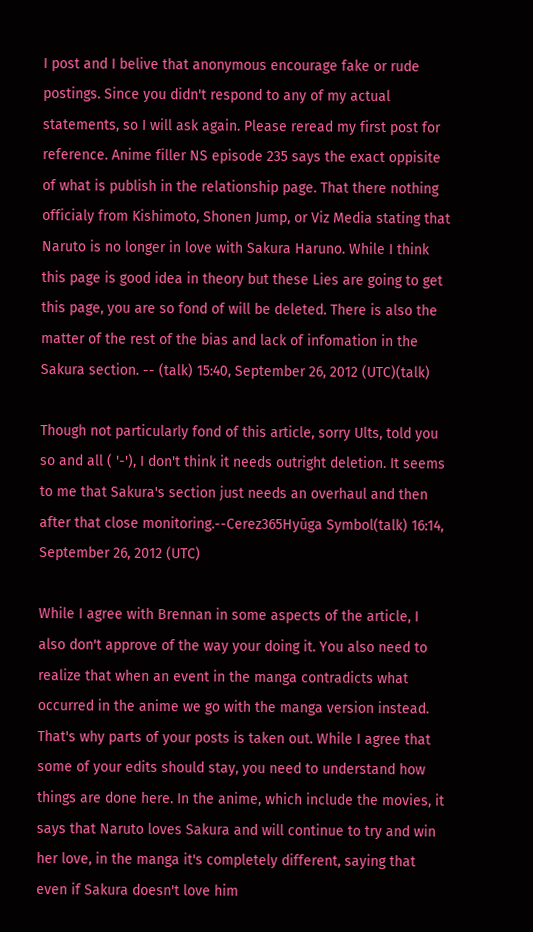I post and I belive that anonymous encourage fake or rude postings. Since you didn't respond to any of my actual statements, so I will ask again. Please reread my first post for reference. Anime filler NS episode 235 says the exact oppisite of what is publish in the relationship page. That there nothing officialy from Kishimoto, Shonen Jump, or Viz Media stating that Naruto is no longer in love with Sakura Haruno. While I think this page is good idea in theory but these Lies are going to get this page, you are so fond of will be deleted. There is also the matter of the rest of the bias and lack of infomation in the Sakura section. -- (talk) 15:40, September 26, 2012 (UTC)(talk)

Though not particularly fond of this article, sorry Ults, told you so and all ( '-'), I don't think it needs outright deletion. It seems to me that Sakura's section just needs an overhaul and then after that close monitoring.--Cerez365Hyūga Symbol(talk) 16:14, September 26, 2012 (UTC)

While I agree with Brennan in some aspects of the article, I also don't approve of the way your doing it. You also need to realize that when an event in the manga contradicts what occurred in the anime we go with the manga version instead. That's why parts of your posts is taken out. While I agree that some of your edits should stay, you need to understand how things are done here. In the anime, which include the movies, it says that Naruto loves Sakura and will continue to try and win her love, in the manga it's completely different, saying that even if Sakura doesn't love him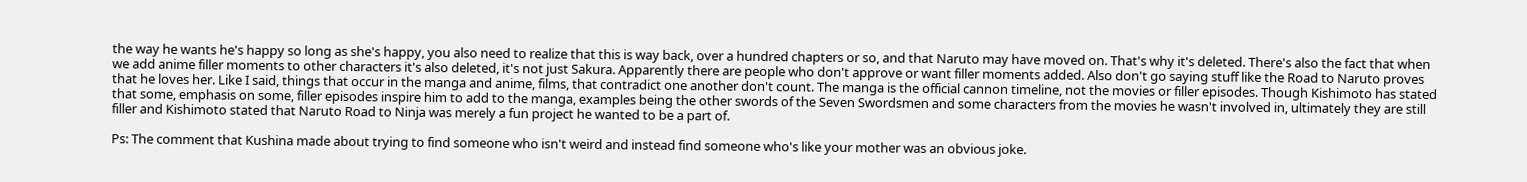the way he wants he's happy so long as she's happy, you also need to realize that this is way back, over a hundred chapters or so, and that Naruto may have moved on. That's why it's deleted. There's also the fact that when we add anime filler moments to other characters it's also deleted, it's not just Sakura. Apparently there are people who don't approve or want filler moments added. Also don't go saying stuff like the Road to Naruto proves that he loves her. Like I said, things that occur in the manga and anime, films, that contradict one another don't count. The manga is the official cannon timeline, not the movies or filler episodes. Though Kishimoto has stated that some, emphasis on some, filler episodes inspire him to add to the manga, examples being the other swords of the Seven Swordsmen and some characters from the movies he wasn't involved in, ultimately they are still filler and Kishimoto stated that Naruto Road to Ninja was merely a fun project he wanted to be a part of.

Ps: The comment that Kushina made about trying to find someone who isn't weird and instead find someone who's like your mother was an obvious joke.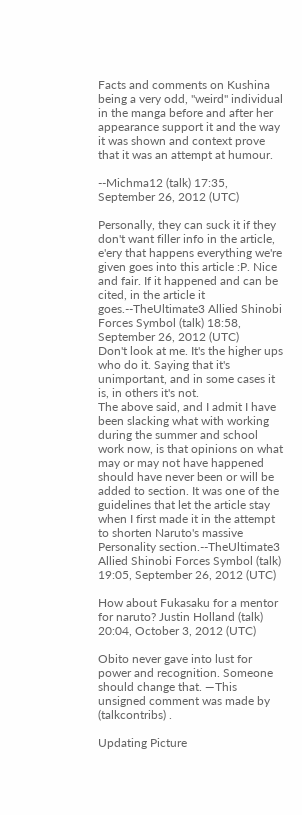Facts and comments on Kushina being a very odd, "weird" individual in the manga before and after her appearance support it and the way it was shown and context prove that it was an attempt at humour.

--Michma12 (talk) 17:35, September 26, 2012 (UTC)

Personally, they can suck it if they don't want filler info in the article, e'ery that happens everything we're given goes into this article :P. Nice and fair. If it happened and can be cited, in the article it goes.--TheUltimate3 Allied Shinobi Forces Symbol (talk) 18:58, September 26, 2012 (UTC)
Don't look at me. It's the higher ups who do it. Saying that it's unimportant, and in some cases it is, in others it's not.
The above said, and I admit I have been slacking what with working during the summer and school work now, is that opinions on what may or may not have happened should have never been or will be added to section. It was one of the guidelines that let the article stay when I first made it in the attempt to shorten Naruto's massive Personality section.--TheUltimate3 Allied Shinobi Forces Symbol (talk) 19:05, September 26, 2012 (UTC)

How about Fukasaku for a mentor for naruto? Justin Holland (talk) 20:04, October 3, 2012 (UTC)

Obito never gave into lust for power and recognition. Someone should change that. —This unsigned comment was made by (talkcontribs) .

Updating Picture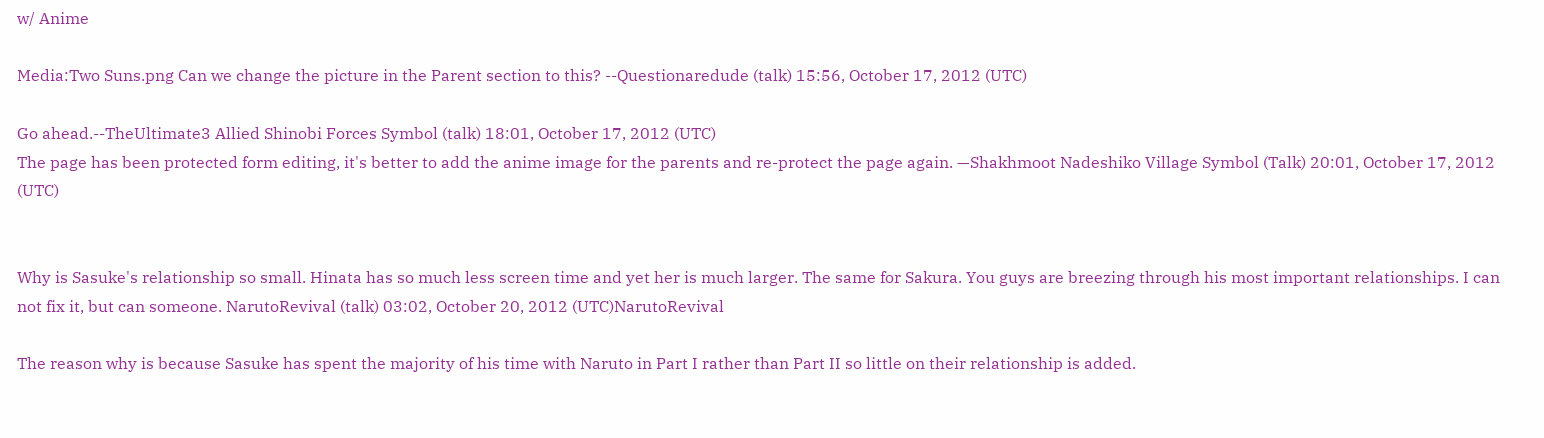w/ Anime

Media:Two Suns.png Can we change the picture in the Parent section to this? --Questionaredude (talk) 15:56, October 17, 2012 (UTC)

Go ahead.--TheUltimate3 Allied Shinobi Forces Symbol (talk) 18:01, October 17, 2012 (UTC)
The page has been protected form editing, it's better to add the anime image for the parents and re-protect the page again. —Shakhmoot Nadeshiko Village Symbol (Talk) 20:01, October 17, 2012 (UTC)


Why is Sasuke's relationship so small. Hinata has so much less screen time and yet her is much larger. The same for Sakura. You guys are breezing through his most important relationships. I can not fix it, but can someone. NarutoRevival (talk) 03:02, October 20, 2012 (UTC)NarutoRevival

The reason why is because Sasuke has spent the majority of his time with Naruto in Part I rather than Part II so little on their relationship is added.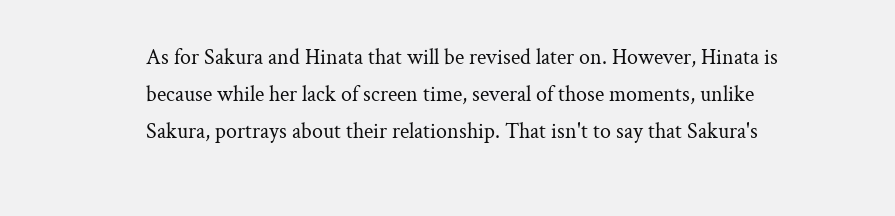As for Sakura and Hinata that will be revised later on. However, Hinata is because while her lack of screen time, several of those moments, unlike Sakura, portrays about their relationship. That isn't to say that Sakura's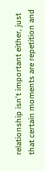relationship isn't important either, just that certain moments are repetition and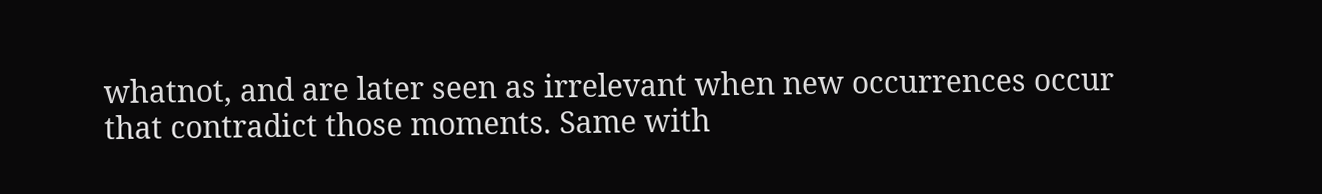whatnot, and are later seen as irrelevant when new occurrences occur that contradict those moments. Same with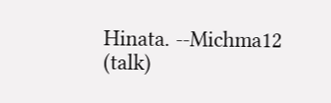Hinata. --Michma12 (talk)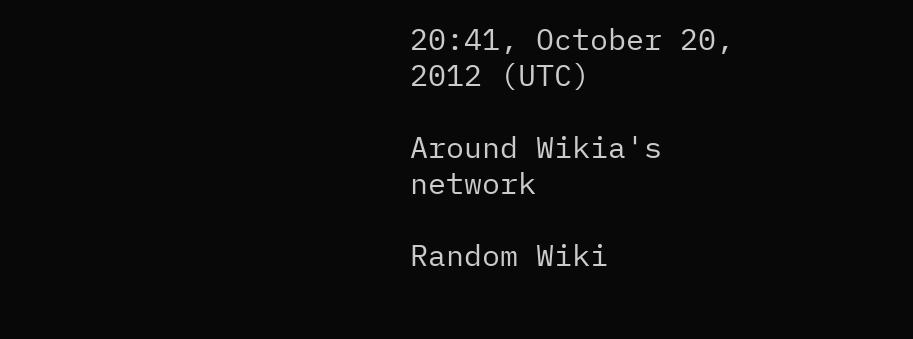20:41, October 20, 2012 (UTC)

Around Wikia's network

Random Wiki